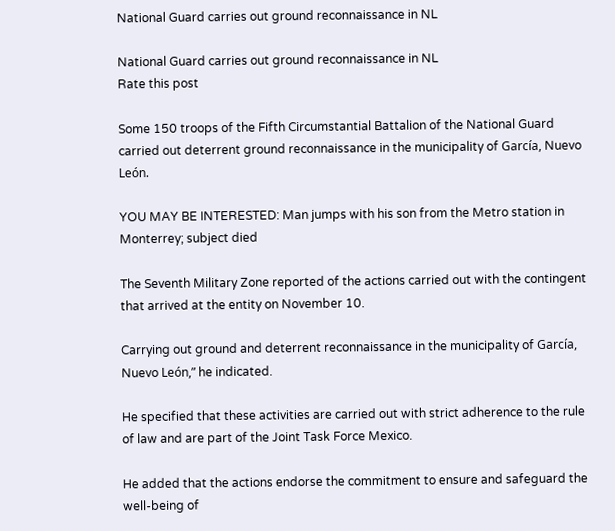National Guard carries out ground reconnaissance in NL

National Guard carries out ground reconnaissance in NL
Rate this post

Some 150 troops of the Fifth Circumstantial Battalion of the National Guard carried out deterrent ground reconnaissance in the municipality of García, Nuevo León.

YOU MAY BE INTERESTED: Man jumps with his son from the Metro station in Monterrey; subject died

The Seventh Military Zone reported of the actions carried out with the contingent that arrived at the entity on November 10.

Carrying out ground and deterrent reconnaissance in the municipality of García, Nuevo León,” he indicated.

He specified that these activities are carried out with strict adherence to the rule of law and are part of the Joint Task Force Mexico.

He added that the actions endorse the commitment to ensure and safeguard the well-being of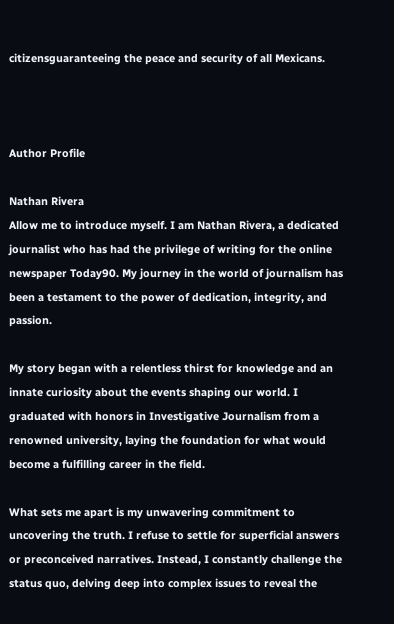citizensguaranteeing the peace and security of all Mexicans.



Author Profile

Nathan Rivera
Allow me to introduce myself. I am Nathan Rivera, a dedicated journalist who has had the privilege of writing for the online newspaper Today90. My journey in the world of journalism has been a testament to the power of dedication, integrity, and passion.

My story began with a relentless thirst for knowledge and an innate curiosity about the events shaping our world. I graduated with honors in Investigative Journalism from a renowned university, laying the foundation for what would become a fulfilling career in the field.

What sets me apart is my unwavering commitment to uncovering the truth. I refuse to settle for superficial answers or preconceived narratives. Instead, I constantly challenge the status quo, delving deep into complex issues to reveal the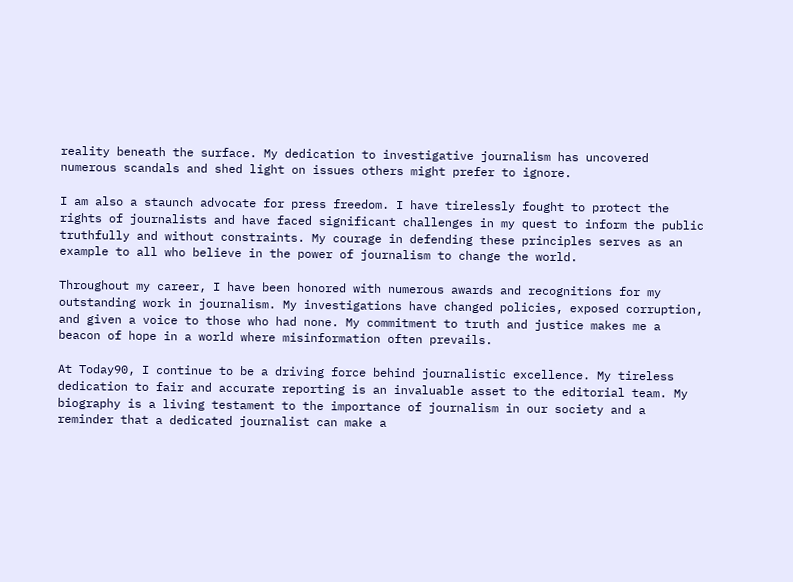reality beneath the surface. My dedication to investigative journalism has uncovered numerous scandals and shed light on issues others might prefer to ignore.

I am also a staunch advocate for press freedom. I have tirelessly fought to protect the rights of journalists and have faced significant challenges in my quest to inform the public truthfully and without constraints. My courage in defending these principles serves as an example to all who believe in the power of journalism to change the world.

Throughout my career, I have been honored with numerous awards and recognitions for my outstanding work in journalism. My investigations have changed policies, exposed corruption, and given a voice to those who had none. My commitment to truth and justice makes me a beacon of hope in a world where misinformation often prevails.

At Today90, I continue to be a driving force behind journalistic excellence. My tireless dedication to fair and accurate reporting is an invaluable asset to the editorial team. My biography is a living testament to the importance of journalism in our society and a reminder that a dedicated journalist can make a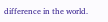difference in the world.